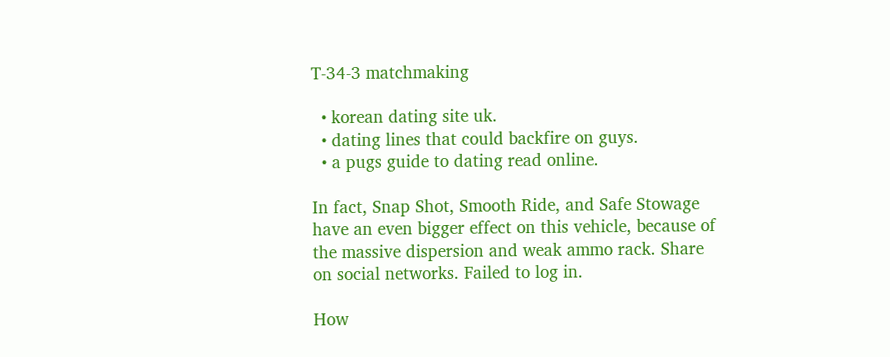T-34-3 matchmaking

  • korean dating site uk.
  • dating lines that could backfire on guys.
  • a pugs guide to dating read online.

In fact, Snap Shot, Smooth Ride, and Safe Stowage have an even bigger effect on this vehicle, because of the massive dispersion and weak ammo rack. Share on social networks. Failed to log in.

How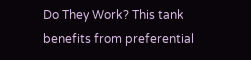Do They Work? This tank benefits from preferential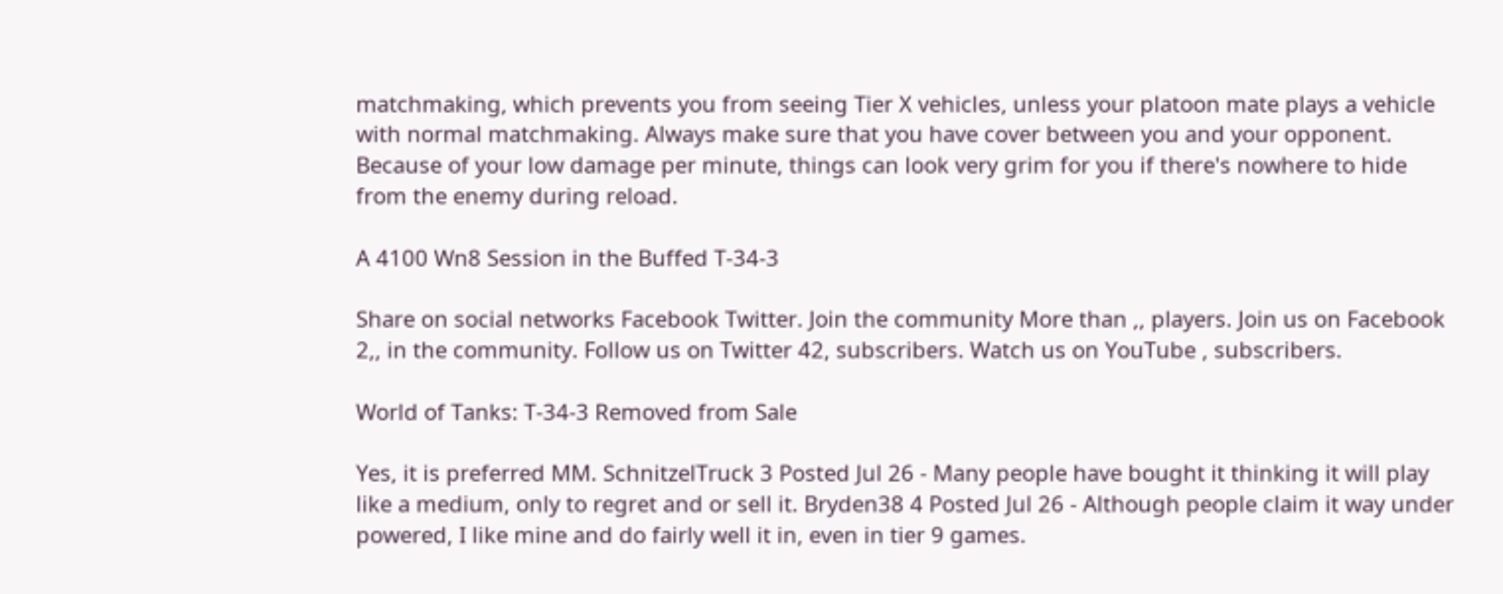matchmaking, which prevents you from seeing Tier X vehicles, unless your platoon mate plays a vehicle with normal matchmaking. Always make sure that you have cover between you and your opponent. Because of your low damage per minute, things can look very grim for you if there's nowhere to hide from the enemy during reload.

A 4100 Wn8 Session in the Buffed T-34-3

Share on social networks Facebook Twitter. Join the community More than ,, players. Join us on Facebook 2,, in the community. Follow us on Twitter 42, subscribers. Watch us on YouTube , subscribers.

World of Tanks: T-34-3 Removed from Sale

Yes, it is preferred MM. SchnitzelTruck 3 Posted Jul 26 - Many people have bought it thinking it will play like a medium, only to regret and or sell it. Bryden38 4 Posted Jul 26 - Although people claim it way under powered, I like mine and do fairly well it in, even in tier 9 games.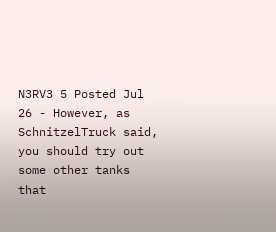N3RV3 5 Posted Jul 26 - However, as SchnitzelTruck said, you should try out some other tanks that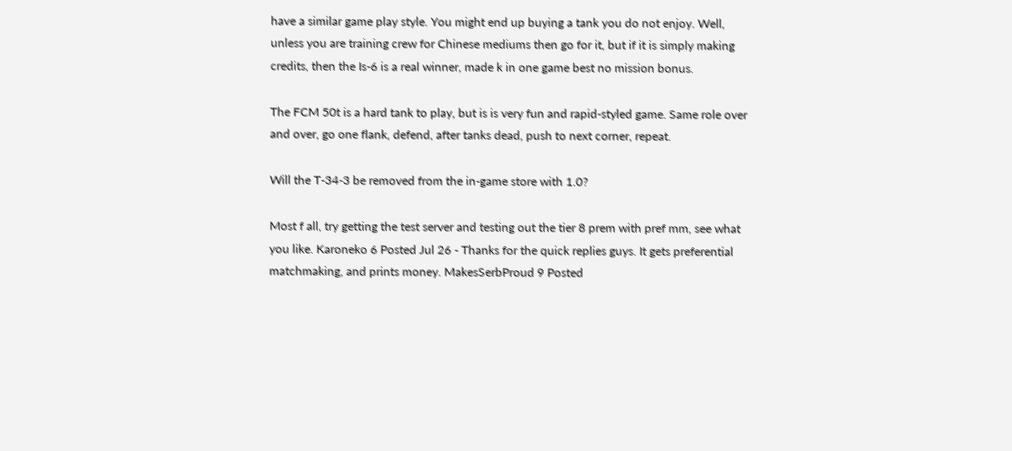have a similar game play style. You might end up buying a tank you do not enjoy. Well, unless you are training crew for Chinese mediums then go for it, but if it is simply making credits, then the Is-6 is a real winner, made k in one game best no mission bonus.

The FCM 50t is a hard tank to play, but is is very fun and rapid-styled game. Same role over and over, go one flank, defend, after tanks dead, push to next corner, repeat.

Will the T-34-3 be removed from the in-game store with 1.0?

Most f all, try getting the test server and testing out the tier 8 prem with pref mm, see what you like. Karoneko 6 Posted Jul 26 - Thanks for the quick replies guys. It gets preferential matchmaking, and prints money. MakesSerbProud 9 Posted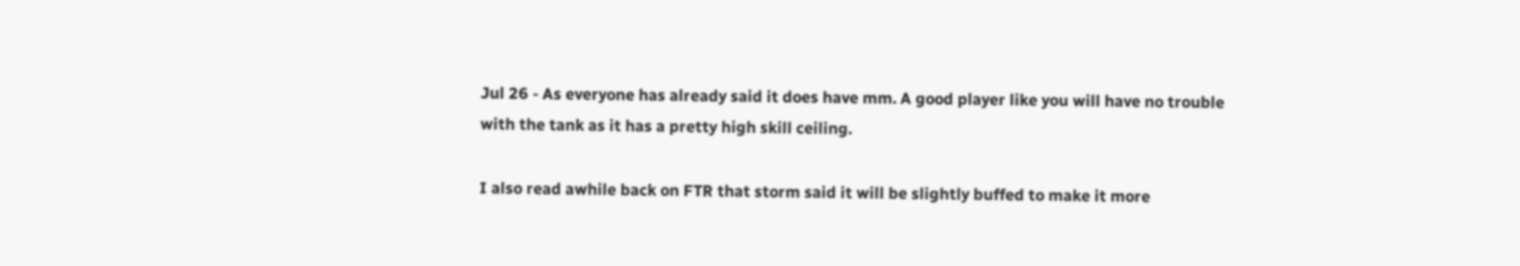Jul 26 - As everyone has already said it does have mm. A good player like you will have no trouble with the tank as it has a pretty high skill ceiling.

I also read awhile back on FTR that storm said it will be slightly buffed to make it more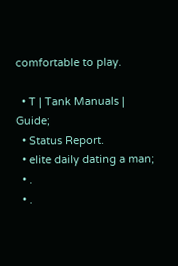comfortable to play.

  • T | Tank Manuals | Guide;
  • Status Report.
  • elite daily dating a man;
  • .
  • .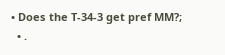• Does the T-34-3 get pref MM?;
  • .